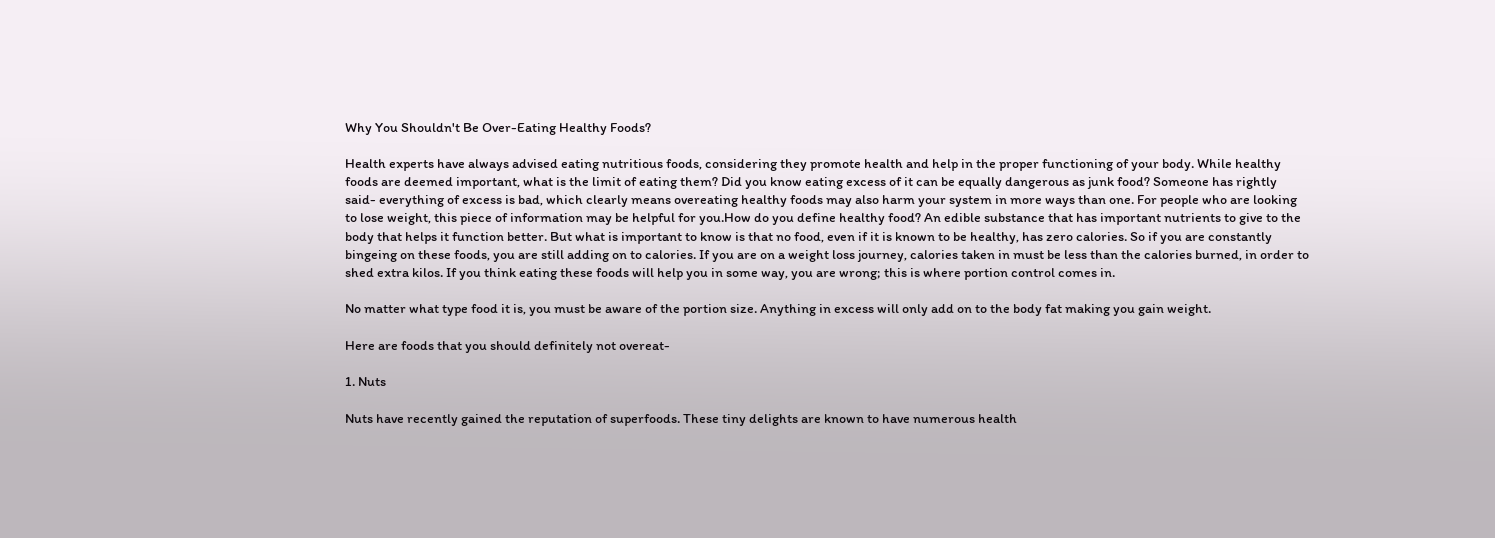Why You Shouldn't Be Over-Eating Healthy Foods?

Health experts have always advised eating nutritious foods, considering they promote health and help in the proper functioning of your body. While healthy foods are deemed important, what is the limit of eating them? Did you know eating excess of it can be equally dangerous as junk food? Someone has rightly said- everything of excess is bad, which clearly means overeating healthy foods may also harm your system in more ways than one. For people who are looking to lose weight, this piece of information may be helpful for you.How do you define healthy food? An edible substance that has important nutrients to give to the body that helps it function better. But what is important to know is that no food, even if it is known to be healthy, has zero calories. So if you are constantly bingeing on these foods, you are still adding on to calories. If you are on a weight loss journey, calories taken in must be less than the calories burned, in order to shed extra kilos. If you think eating these foods will help you in some way, you are wrong; this is where portion control comes in.

No matter what type food it is, you must be aware of the portion size. Anything in excess will only add on to the body fat making you gain weight.

Here are foods that you should definitely not overeat-

1. Nuts

Nuts have recently gained the reputation of superfoods. These tiny delights are known to have numerous health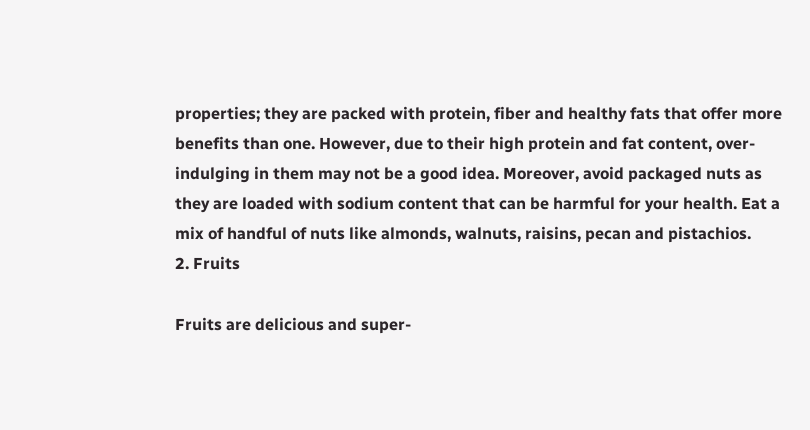properties; they are packed with protein, fiber and healthy fats that offer more benefits than one. However, due to their high protein and fat content, over-indulging in them may not be a good idea. Moreover, avoid packaged nuts as they are loaded with sodium content that can be harmful for your health. Eat a mix of handful of nuts like almonds, walnuts, raisins, pecan and pistachios.
2. Fruits

Fruits are delicious and super-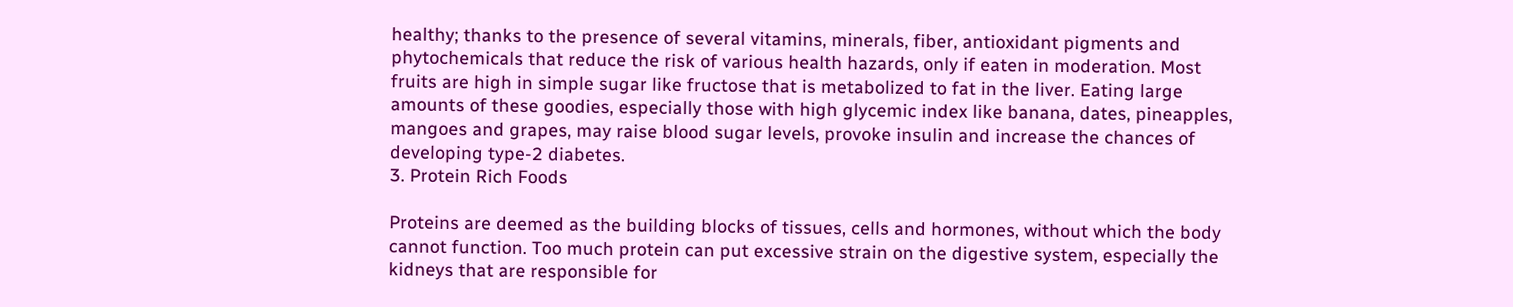healthy; thanks to the presence of several vitamins, minerals, fiber, antioxidant pigments and phytochemicals that reduce the risk of various health hazards, only if eaten in moderation. Most fruits are high in simple sugar like fructose that is metabolized to fat in the liver. Eating large amounts of these goodies, especially those with high glycemic index like banana, dates, pineapples, mangoes and grapes, may raise blood sugar levels, provoke insulin and increase the chances of developing type-2 diabetes.
3. Protein Rich Foods

Proteins are deemed as the building blocks of tissues, cells and hormones, without which the body cannot function. Too much protein can put excessive strain on the digestive system, especially the kidneys that are responsible for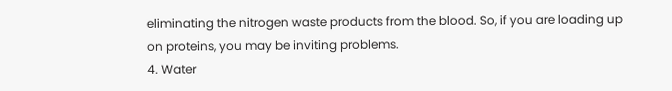eliminating the nitrogen waste products from the blood. So, if you are loading up on proteins, you may be inviting problems.
4. Water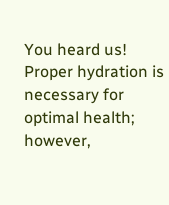You heard us! Proper hydration is necessary for optimal health; however,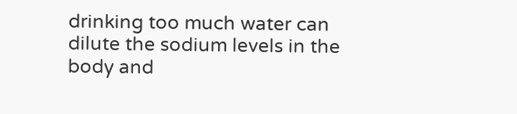drinking too much water can dilute the sodium levels in the body and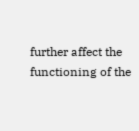further affect the functioning of the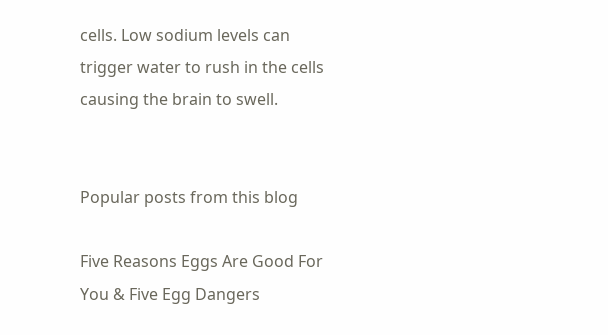cells. Low sodium levels can trigger water to rush in the cells causing the brain to swell.


Popular posts from this blog

Five Reasons Eggs Are Good For You & Five Egg Dangers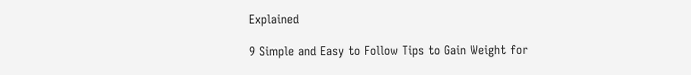Explained

9 Simple and Easy to Follow Tips to Gain Weight for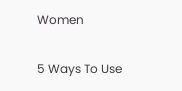Women

5 Ways To Use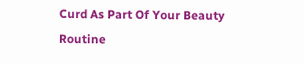Curd As Part Of Your Beauty Routine